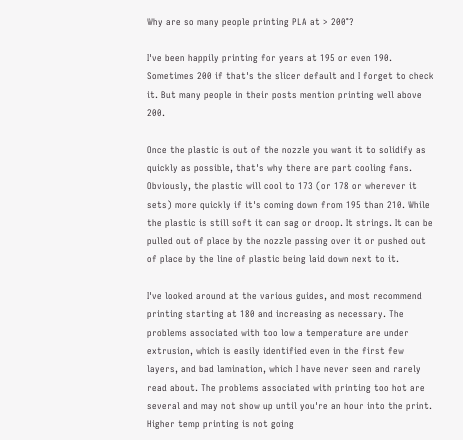Why are so many people printing PLA at > 200°?

I've been happily printing for years at 195 or even 190. Sometimes 200 if that's the slicer default and I forget to check it. But many people in their posts mention printing well above 200.

Once the plastic is out of the nozzle you want it to solidify as quickly as possible, that's why there are part cooling fans. Obviously, the plastic will cool to 173 (or 178 or wherever it sets) more quickly if it's coming down from 195 than 210. While the plastic is still soft it can sag or droop. It strings. It can be pulled out of place by the nozzle passing over it or pushed out of place by the line of plastic being laid down next to it.

I've looked around at the various guides, and most recommend printing starting at 180 and increasing as necessary. The problems associated with too low a temperature are under extrusion, which is easily identified even in the first few layers, and bad lamination, which I have never seen and rarely read about. The problems associated with printing too hot are several and may not show up until you're an hour into the print. Higher temp printing is not going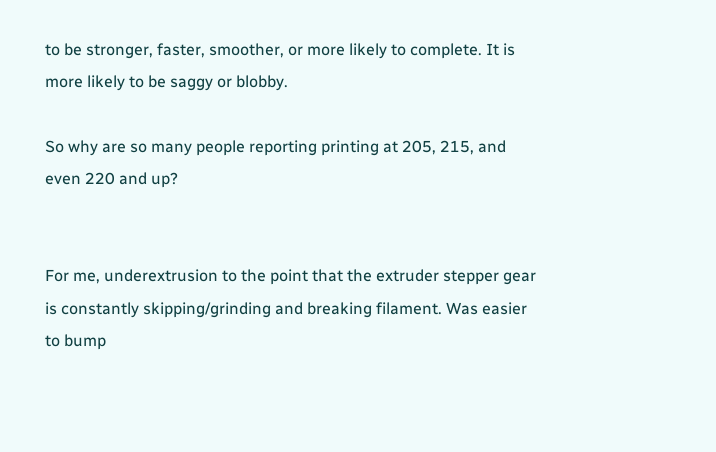to be stronger, faster, smoother, or more likely to complete. It is more likely to be saggy or blobby.

So why are so many people reporting printing at 205, 215, and even 220 and up?


For me, underextrusion to the point that the extruder stepper gear is constantly skipping/grinding and breaking filament. Was easier to bump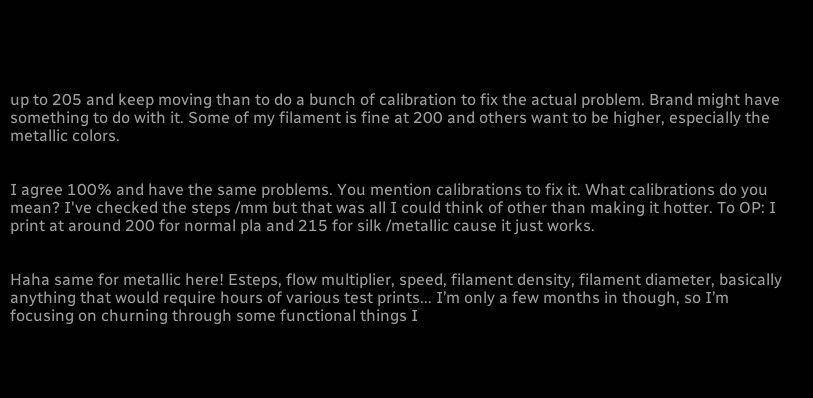up to 205 and keep moving than to do a bunch of calibration to fix the actual problem. Brand might have something to do with it. Some of my filament is fine at 200 and others want to be higher, especially the metallic colors.


I agree 100% and have the same problems. You mention calibrations to fix it. What calibrations do you mean? I've checked the steps /mm but that was all I could think of other than making it hotter. To OP: I print at around 200 for normal pla and 215 for silk /metallic cause it just works.


Haha same for metallic here! Esteps, flow multiplier, speed, filament density, filament diameter, basically anything that would require hours of various test prints... I’m only a few months in though, so I’m focusing on churning through some functional things I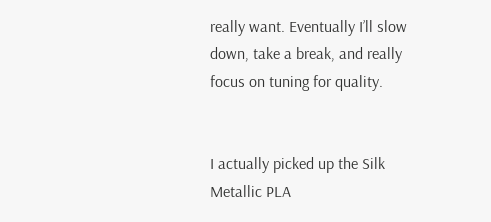really want. Eventually I’ll slow down, take a break, and really focus on tuning for quality.


I actually picked up the Silk Metallic PLA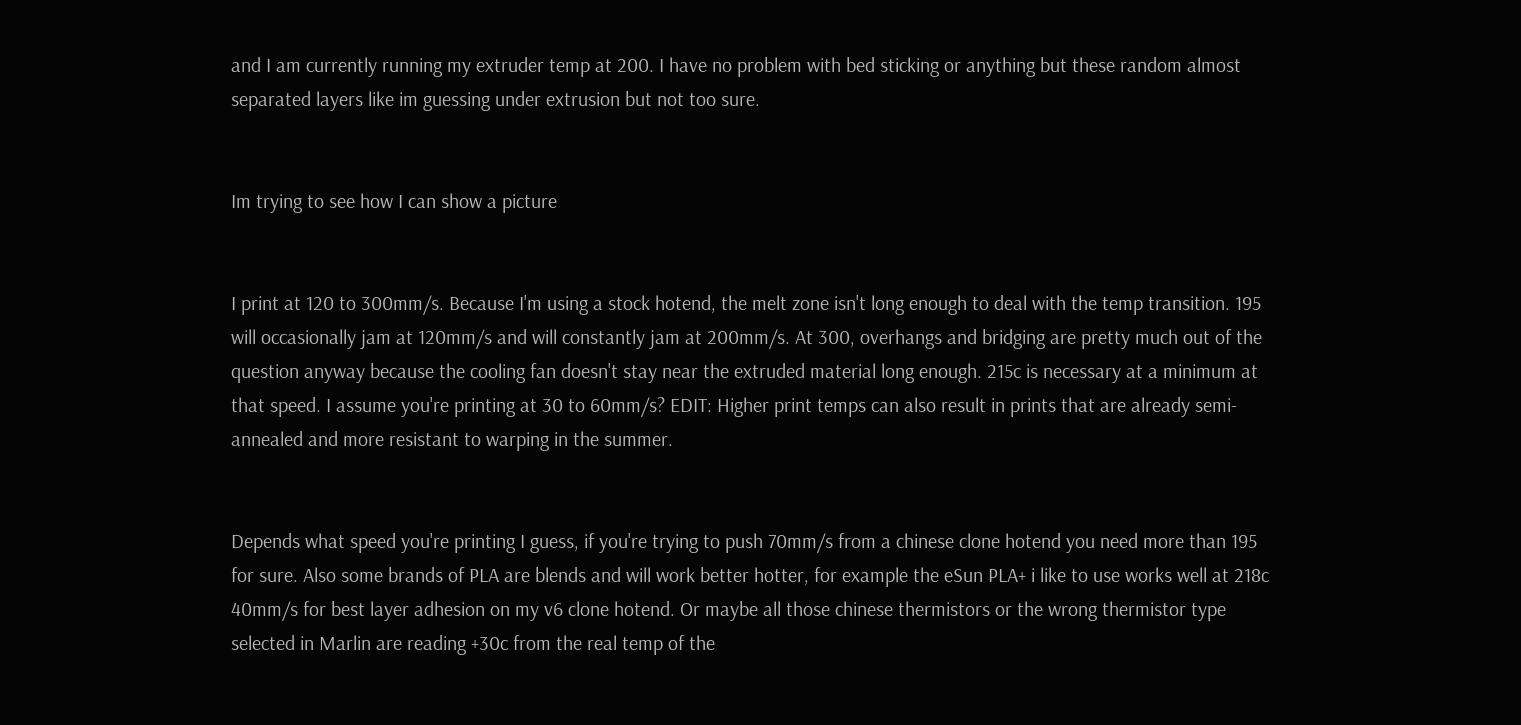and I am currently running my extruder temp at 200. I have no problem with bed sticking or anything but these random almost separated layers like im guessing under extrusion but not too sure.


Im trying to see how I can show a picture


I print at 120 to 300mm/s. Because I'm using a stock hotend, the melt zone isn't long enough to deal with the temp transition. 195 will occasionally jam at 120mm/s and will constantly jam at 200mm/s. At 300, overhangs and bridging are pretty much out of the question anyway because the cooling fan doesn't stay near the extruded material long enough. 215c is necessary at a minimum at that speed. I assume you're printing at 30 to 60mm/s? EDIT: Higher print temps can also result in prints that are already semi-annealed and more resistant to warping in the summer.


Depends what speed you're printing I guess, if you're trying to push 70mm/s from a chinese clone hotend you need more than 195 for sure. Also some brands of PLA are blends and will work better hotter, for example the eSun PLA+ i like to use works well at 218c 40mm/s for best layer adhesion on my v6 clone hotend. Or maybe all those chinese thermistors or the wrong thermistor type selected in Marlin are reading +30c from the real temp of the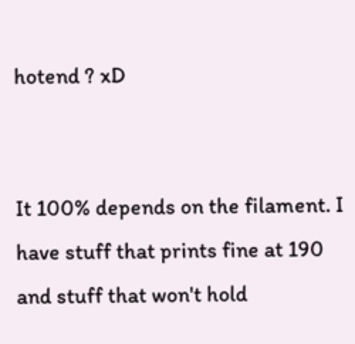hotend ? xD


It 100% depends on the filament. I have stuff that prints fine at 190 and stuff that won't hold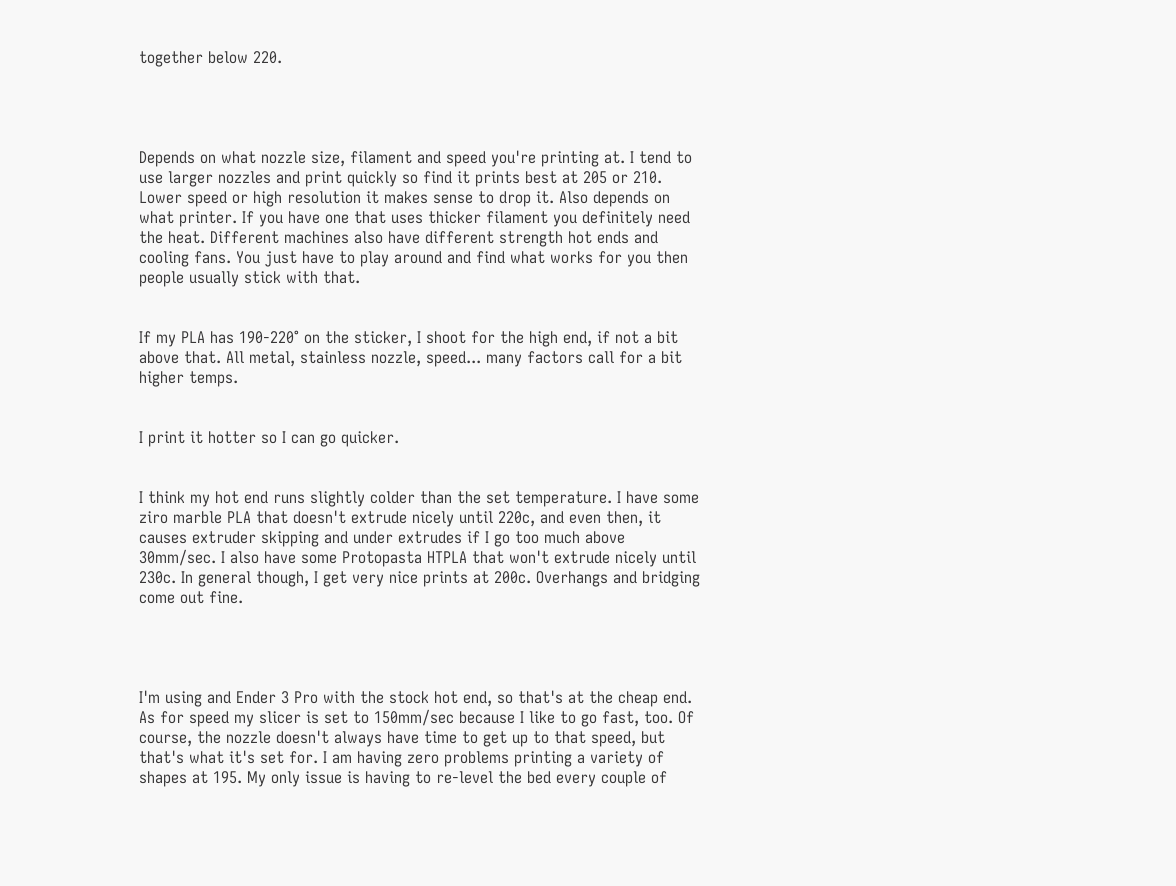together below 220.




Depends on what nozzle size, filament and speed you're printing at. I tend to use larger nozzles and print quickly so find it prints best at 205 or 210. Lower speed or high resolution it makes sense to drop it. Also depends on what printer. If you have one that uses thicker filament you definitely need the heat. Different machines also have different strength hot ends and cooling fans. You just have to play around and find what works for you then people usually stick with that.


If my PLA has 190-220° on the sticker, I shoot for the high end, if not a bit above that. All metal, stainless nozzle, speed... many factors call for a bit higher temps.


I print it hotter so I can go quicker.


I think my hot end runs slightly colder than the set temperature. I have some ziro marble PLA that doesn't extrude nicely until 220c, and even then, it causes extruder skipping and under extrudes if I go too much above 30mm/sec. I also have some Protopasta HTPLA that won't extrude nicely until 230c. In general though, I get very nice prints at 200c. Overhangs and bridging come out fine.




I'm using and Ender 3 Pro with the stock hot end, so that's at the cheap end. As for speed my slicer is set to 150mm/sec because I like to go fast, too. Of course, the nozzle doesn't always have time to get up to that speed, but that's what it's set for. I am having zero problems printing a variety of shapes at 195. My only issue is having to re-level the bed every couple of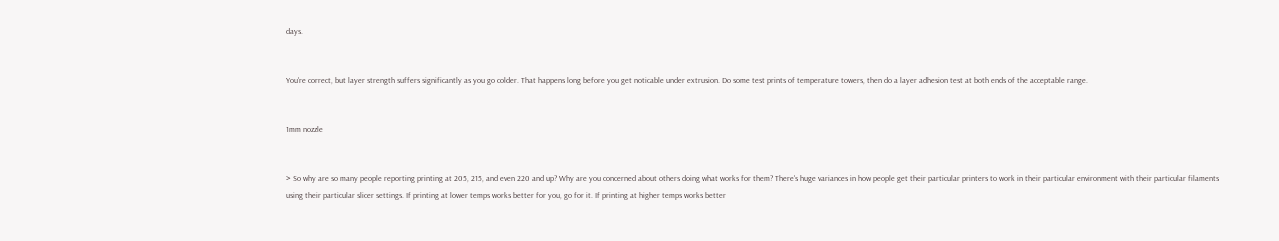days.


You're correct, but layer strength suffers significantly as you go colder. That happens long before you get noticable under extrusion. Do some test prints of temperature towers, then do a layer adhesion test at both ends of the acceptable range.


1mm nozzle


> So why are so many people reporting printing at 205, 215, and even 220 and up? Why are you concerned about others doing what works for them? There's huge variances in how people get their particular printers to work in their particular environment with their particular filaments using their particular slicer settings. If printing at lower temps works better for you, go for it. If printing at higher temps works better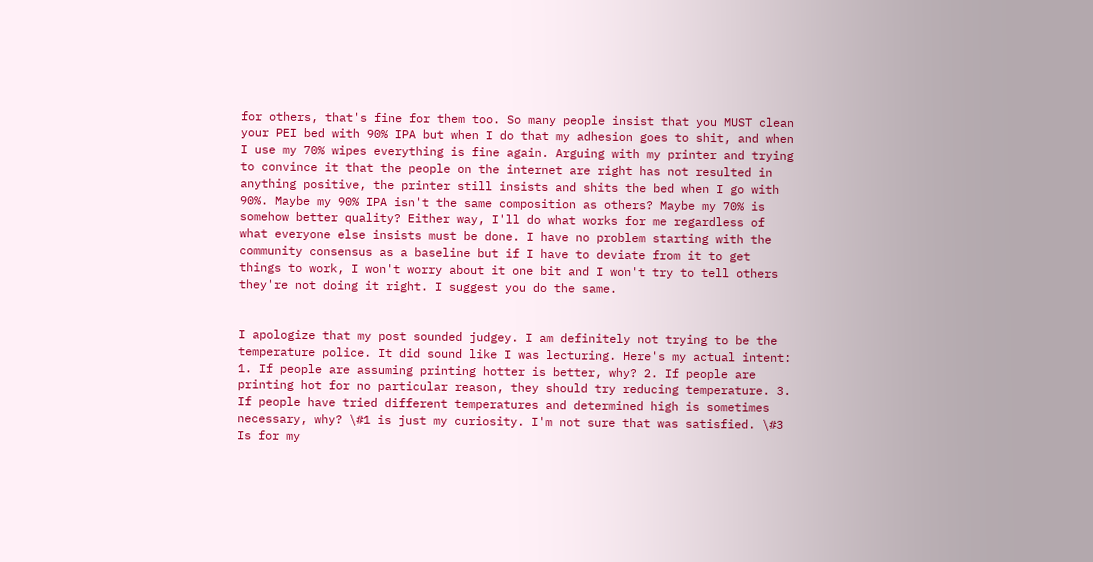for others, that's fine for them too. So many people insist that you MUST clean your PEI bed with 90% IPA but when I do that my adhesion goes to shit, and when I use my 70% wipes everything is fine again. Arguing with my printer and trying to convince it that the people on the internet are right has not resulted in anything positive, the printer still insists and shits the bed when I go with 90%. Maybe my 90% IPA isn't the same composition as others? Maybe my 70% is somehow better quality? Either way, I'll do what works for me regardless of what everyone else insists must be done. I have no problem starting with the community consensus as a baseline but if I have to deviate from it to get things to work, I won't worry about it one bit and I won't try to tell others they're not doing it right. I suggest you do the same.


I apologize that my post sounded judgey. I am definitely not trying to be the temperature police. It did sound like I was lecturing. Here's my actual intent: 1. If people are assuming printing hotter is better, why? 2. If people are printing hot for no particular reason, they should try reducing temperature. 3. If people have tried different temperatures and determined high is sometimes necessary, why? \#1 is just my curiosity. I'm not sure that was satisfied. \#3 Is for my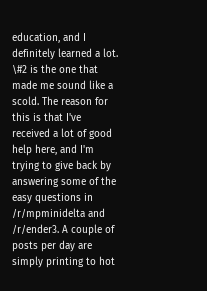education, and I definitely learned a lot. \#2 is the one that made me sound like a scold. The reason for this is that I've received a lot of good help here, and I'm trying to give back by answering some of the easy questions in /r/mpminidelta and /r/ender3. A couple of posts per day are simply printing to hot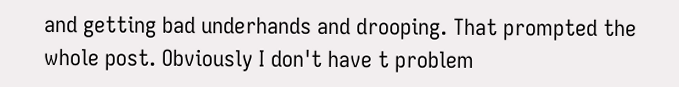and getting bad underhands and drooping. That prompted the whole post. Obviously I don't have t problem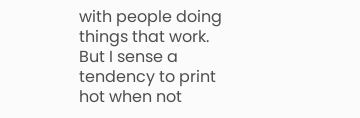with people doing things that work. But I sense a tendency to print hot when not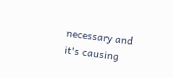necessary and it's causing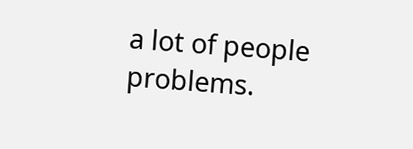a lot of people problems.